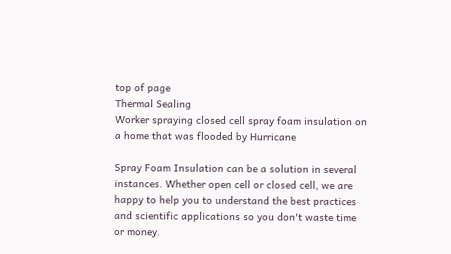top of page
Thermal Sealing
Worker spraying closed cell spray foam insulation on a home that was flooded by Hurricane

Spray Foam Insulation can be a solution in several instances. Whether open cell or closed cell, we are happy to help you to understand the best practices and scientific applications so you don't waste time or money.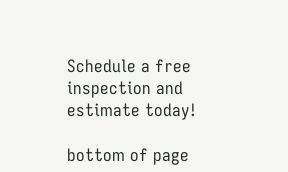Schedule a free inspection and estimate today!

bottom of page